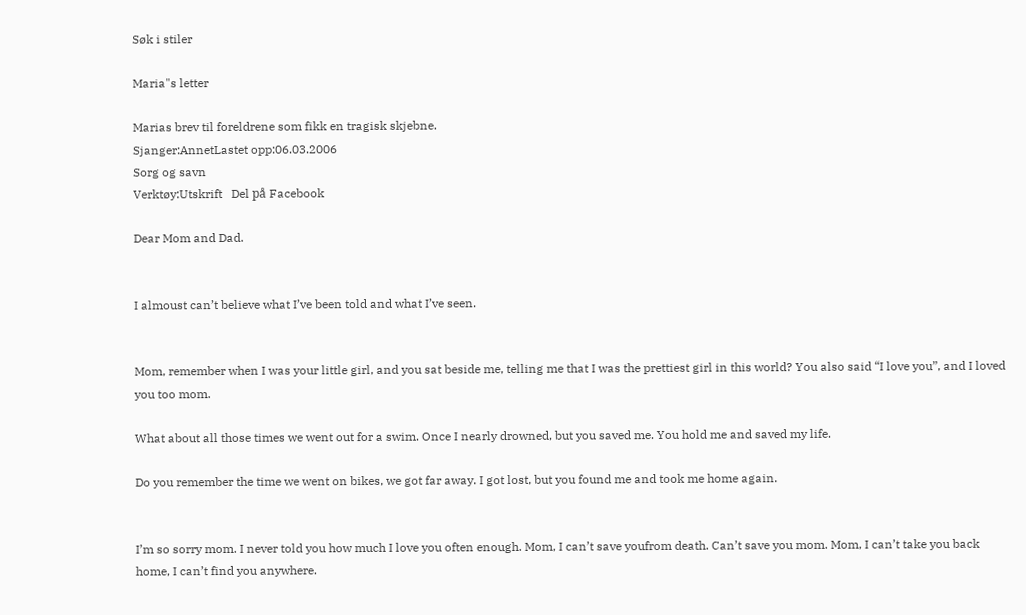Søk i stiler

Maria"s letter

Marias brev til foreldrene som fikk en tragisk skjebne.
Sjanger:AnnetLastet opp:06.03.2006
Sorg og savn
Verktøy:Utskrift   Del på Facebook

Dear Mom and Dad.


I almoust can’t believe what I’ve been told and what I’ve seen.


Mom, remember when I was your little girl, and you sat beside me, telling me that I was the prettiest girl in this world? You also said “I love you”, and I loved you too mom.

What about all those times we went out for a swim. Once I nearly drowned, but you saved me. You hold me and saved my life.

Do you remember the time we went on bikes, we got far away. I got lost, but you found me and took me home again.


I’m so sorry mom. I never told you how much I love you often enough. Mom, I can’t save youfrom death. Can’t save you mom. Mom, I can’t take you back home, I can’t find you anywhere.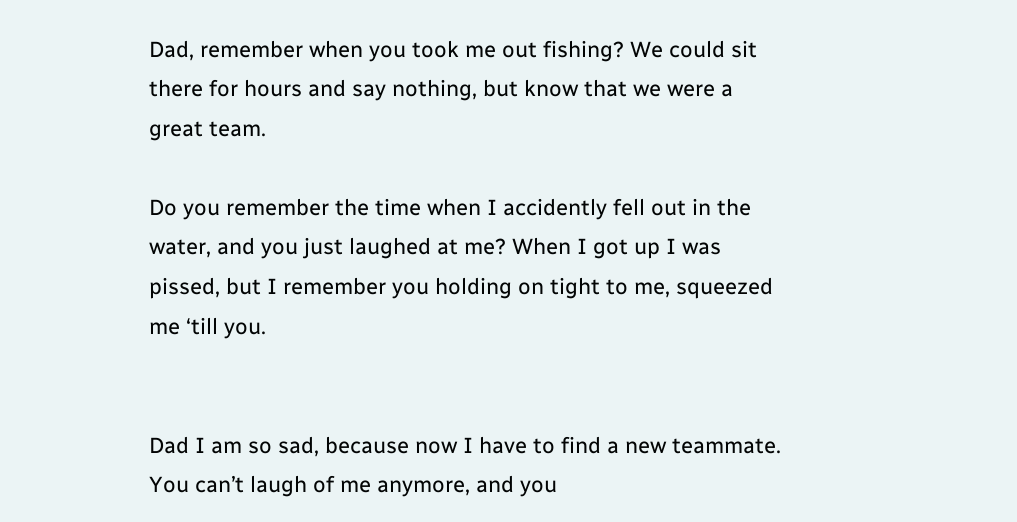Dad, remember when you took me out fishing? We could sit there for hours and say nothing, but know that we were a great team.

Do you remember the time when I accidently fell out in the water, and you just laughed at me? When I got up I was pissed, but I remember you holding on tight to me, squeezed me ‘till you.


Dad I am so sad, because now I have to find a new teammate. You can’t laugh of me anymore, and you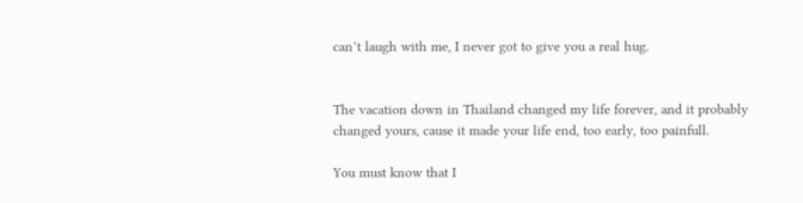can’t laugh with me, I never got to give you a real hug.


The vacation down in Thailand changed my life forever, and it probably changed yours, cause it made your life end, too early, too painfull.

You must know that I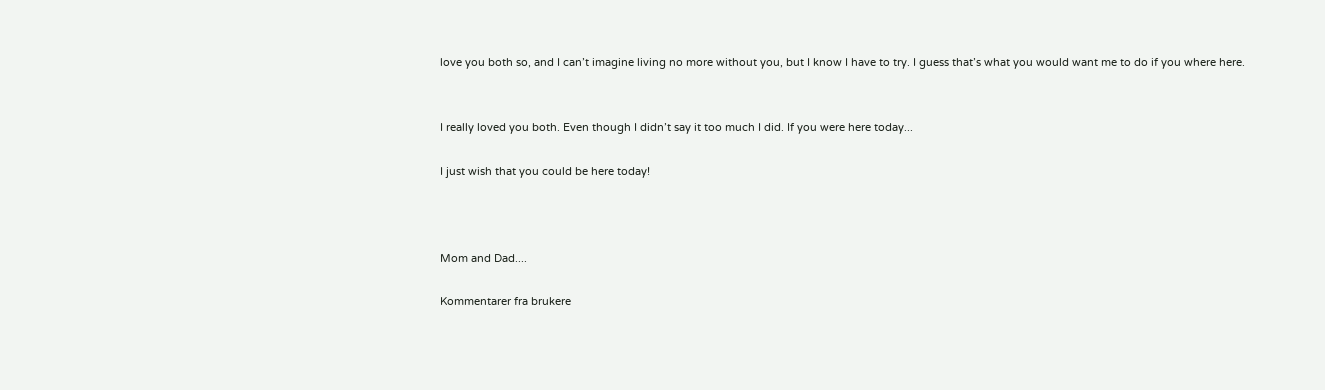love you both so, and I can’t imagine living no more without you, but I know I have to try. I guess that’s what you would want me to do if you where here.


I really loved you both. Even though I didn’t say it too much I did. If you were here today...

I just wish that you could be here today!



Mom and Dad....

Kommentarer fra brukere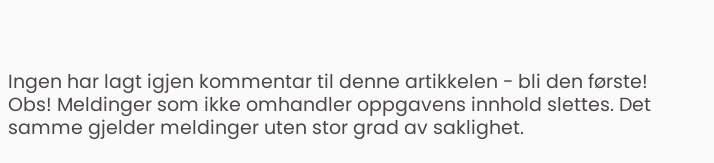Ingen har lagt igjen kommentar til denne artikkelen - bli den første!
Obs! Meldinger som ikke omhandler oppgavens innhold slettes. Det samme gjelder meldinger uten stor grad av saklighet.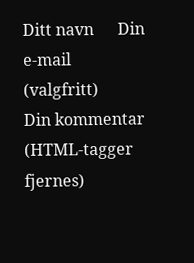Ditt navn      Din e-mail (valgfritt)
Din kommentar (HTML-tagger fjernes)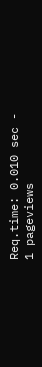Req.time: 0.010 sec - 1 pageviews